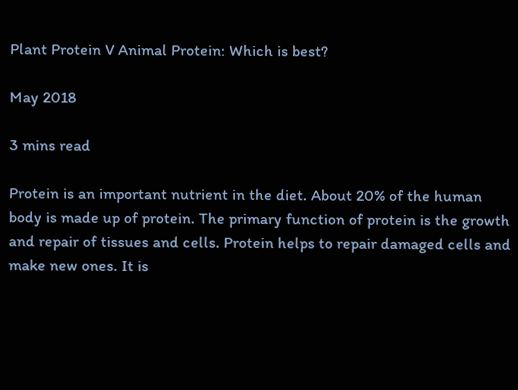Plant Protein V Animal Protein: Which is best?

May 2018

3 mins read

Protein is an important nutrient in the diet. About 20% of the human body is made up of protein. The primary function of protein is the growth and repair of tissues and cells. Protein helps to repair damaged cells and make new ones. It is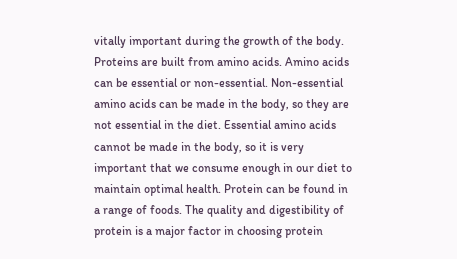vitally important during the growth of the body. Proteins are built from amino acids. Amino acids can be essential or non-essential. Non-essential amino acids can be made in the body, so they are not essential in the diet. Essential amino acids cannot be made in the body, so it is very important that we consume enough in our diet to maintain optimal health. Protein can be found in a range of foods. The quality and digestibility of protein is a major factor in choosing protein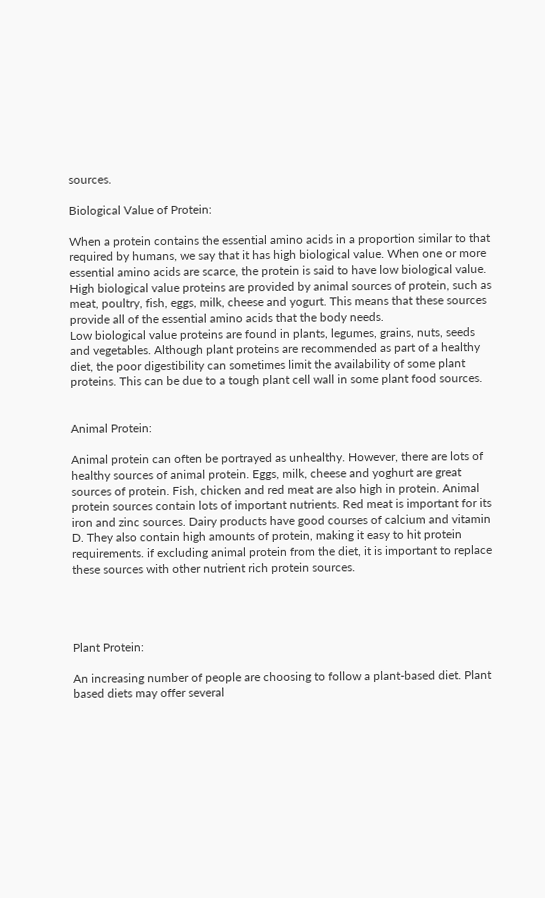sources.

Biological Value of Protein:

When a protein contains the essential amino acids in a proportion similar to that required by humans, we say that it has high biological value. When one or more essential amino acids are scarce, the protein is said to have low biological value.
High biological value proteins are provided by animal sources of protein, such as meat, poultry, fish, eggs, milk, cheese and yogurt. This means that these sources provide all of the essential amino acids that the body needs.
Low biological value proteins are found in plants, legumes, grains, nuts, seeds and vegetables. Although plant proteins are recommended as part of a healthy diet, the poor digestibility can sometimes limit the availability of some plant proteins. This can be due to a tough plant cell wall in some plant food sources.


Animal Protein:

Animal protein can often be portrayed as unhealthy. However, there are lots of healthy sources of animal protein. Eggs, milk, cheese and yoghurt are great sources of protein. Fish, chicken and red meat are also high in protein. Animal protein sources contain lots of important nutrients. Red meat is important for its iron and zinc sources. Dairy products have good courses of calcium and vitamin D. They also contain high amounts of protein, making it easy to hit protein requirements. if excluding animal protein from the diet, it is important to replace these sources with other nutrient rich protein sources.




Plant Protein:

An increasing number of people are choosing to follow a plant-based diet. Plant based diets may offer several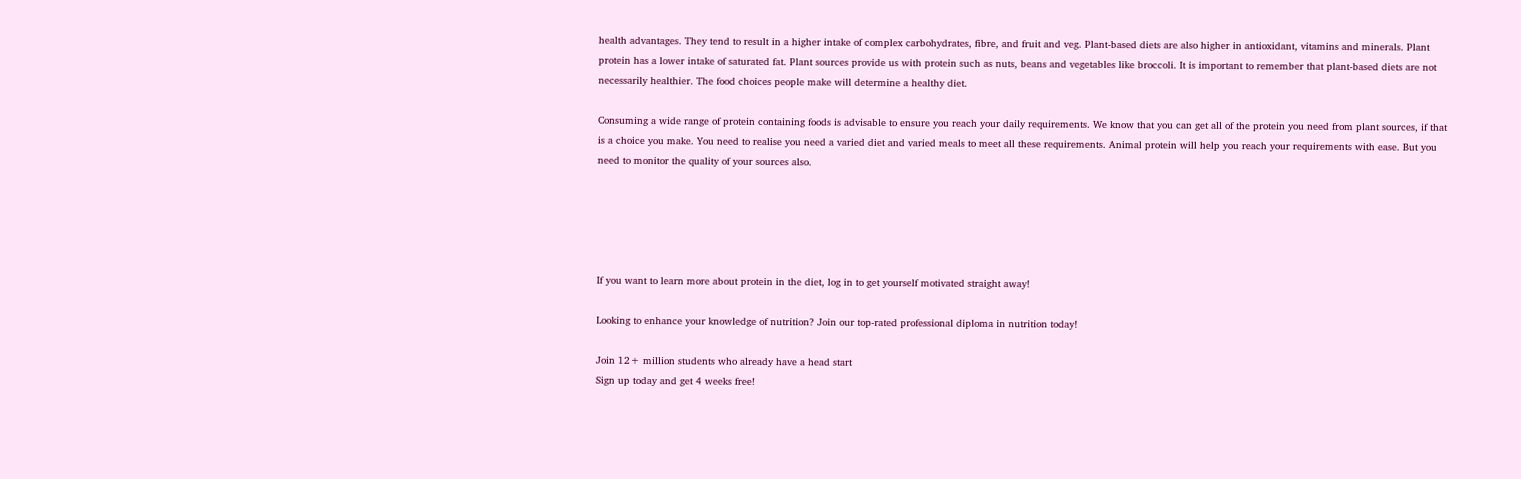health advantages. They tend to result in a higher intake of complex carbohydrates, fibre, and fruit and veg. Plant-based diets are also higher in antioxidant, vitamins and minerals. Plant protein has a lower intake of saturated fat. Plant sources provide us with protein such as nuts, beans and vegetables like broccoli. It is important to remember that plant-based diets are not necessarily healthier. The food choices people make will determine a healthy diet.

Consuming a wide range of protein containing foods is advisable to ensure you reach your daily requirements. We know that you can get all of the protein you need from plant sources, if that is a choice you make. You need to realise you need a varied diet and varied meals to meet all these requirements. Animal protein will help you reach your requirements with ease. But you need to monitor the quality of your sources also.





If you want to learn more about protein in the diet, log in to get yourself motivated straight away!

Looking to enhance your knowledge of nutrition? Join our top-rated professional diploma in nutrition today!

Join 12+ million students who already have a head start
Sign up today and get 4 weeks free!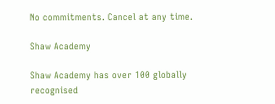No commitments. Cancel at any time.

Shaw Academy

Shaw Academy has over 100 globally recognised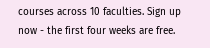courses across 10 faculties. Sign up now - the first four weeks are free.